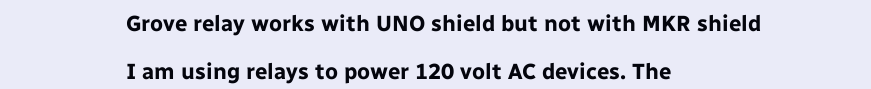Grove relay works with UNO shield but not with MKR shield

I am using relays to power 120 volt AC devices. The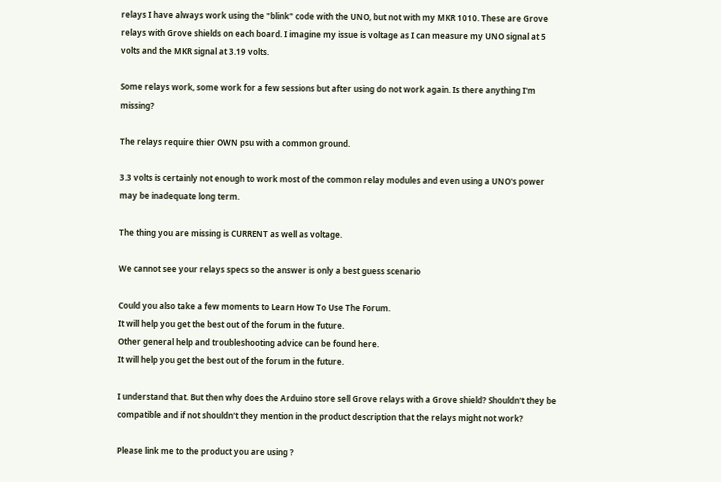relays I have always work using the "blink" code with the UNO, but not with my MKR 1010. These are Grove relays with Grove shields on each board. I imagine my issue is voltage as I can measure my UNO signal at 5 volts and the MKR signal at 3.19 volts.

Some relays work, some work for a few sessions but after using do not work again. Is there anything I'm missing?

The relays require thier OWN psu with a common ground.

3.3 volts is certainly not enough to work most of the common relay modules and even using a UNO's power may be inadequate long term.

The thing you are missing is CURRENT as well as voltage.

We cannot see your relays specs so the answer is only a best guess scenario

Could you also take a few moments to Learn How To Use The Forum.
It will help you get the best out of the forum in the future.
Other general help and troubleshooting advice can be found here.
It will help you get the best out of the forum in the future.

I understand that. But then why does the Arduino store sell Grove relays with a Grove shield? Shouldn't they be compatible and if not shouldn't they mention in the product description that the relays might not work?

Please link me to the product you are using ?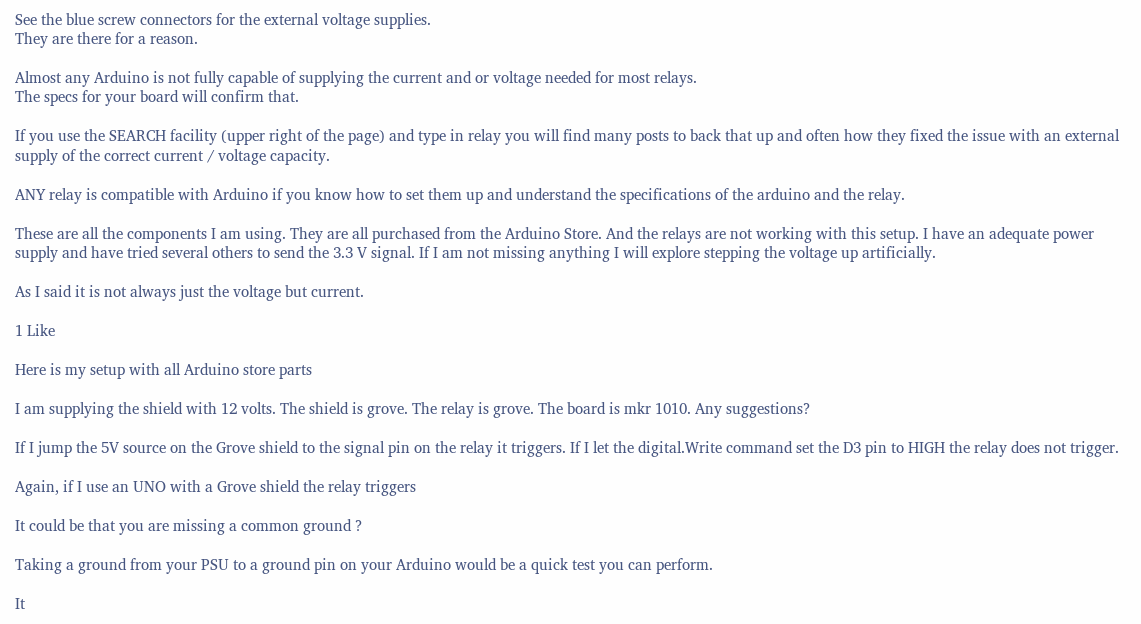See the blue screw connectors for the external voltage supplies.
They are there for a reason.

Almost any Arduino is not fully capable of supplying the current and or voltage needed for most relays.
The specs for your board will confirm that.

If you use the SEARCH facility (upper right of the page) and type in relay you will find many posts to back that up and often how they fixed the issue with an external supply of the correct current / voltage capacity.

ANY relay is compatible with Arduino if you know how to set them up and understand the specifications of the arduino and the relay.

These are all the components I am using. They are all purchased from the Arduino Store. And the relays are not working with this setup. I have an adequate power supply and have tried several others to send the 3.3 V signal. If I am not missing anything I will explore stepping the voltage up artificially.

As I said it is not always just the voltage but current.

1 Like

Here is my setup with all Arduino store parts

I am supplying the shield with 12 volts. The shield is grove. The relay is grove. The board is mkr 1010. Any suggestions?

If I jump the 5V source on the Grove shield to the signal pin on the relay it triggers. If I let the digital.Write command set the D3 pin to HIGH the relay does not trigger.

Again, if I use an UNO with a Grove shield the relay triggers

It could be that you are missing a common ground ?

Taking a ground from your PSU to a ground pin on your Arduino would be a quick test you can perform.

It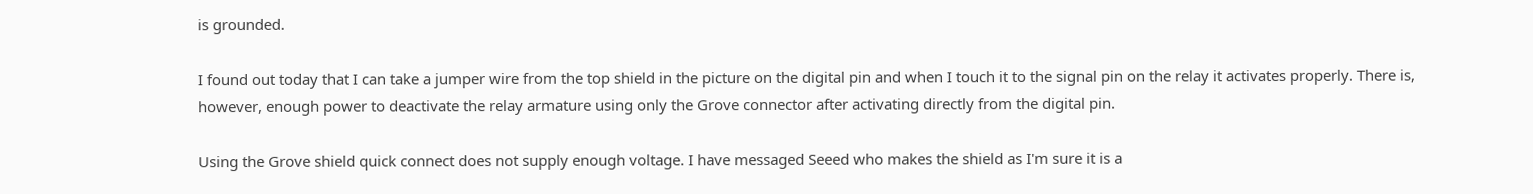is grounded.

I found out today that I can take a jumper wire from the top shield in the picture on the digital pin and when I touch it to the signal pin on the relay it activates properly. There is, however, enough power to deactivate the relay armature using only the Grove connector after activating directly from the digital pin.

Using the Grove shield quick connect does not supply enough voltage. I have messaged Seeed who makes the shield as I'm sure it is a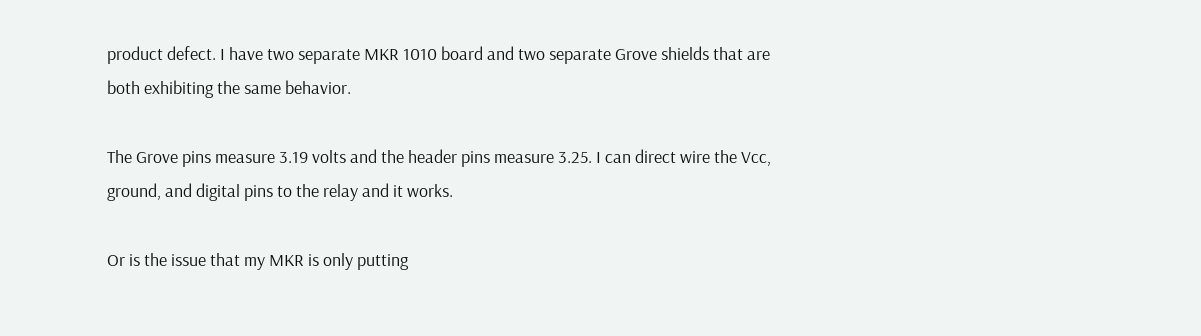product defect. I have two separate MKR 1010 board and two separate Grove shields that are both exhibiting the same behavior.

The Grove pins measure 3.19 volts and the header pins measure 3.25. I can direct wire the Vcc, ground, and digital pins to the relay and it works.

Or is the issue that my MKR is only putting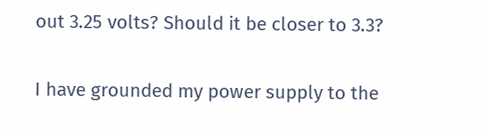out 3.25 volts? Should it be closer to 3.3?

I have grounded my power supply to the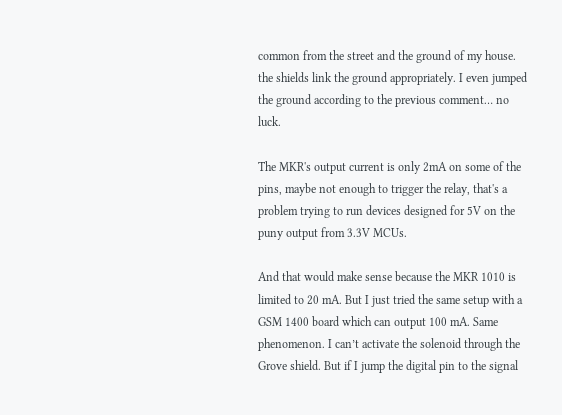common from the street and the ground of my house. the shields link the ground appropriately. I even jumped the ground according to the previous comment… no luck.

The MKR's output current is only 2mA on some of the pins, maybe not enough to trigger the relay, that's a problem trying to run devices designed for 5V on the puny output from 3.3V MCUs.

And that would make sense because the MKR 1010 is limited to 20 mA. But I just tried the same setup with a GSM 1400 board which can output 100 mA. Same phenomenon. I can’t activate the solenoid through the Grove shield. But if I jump the digital pin to the signal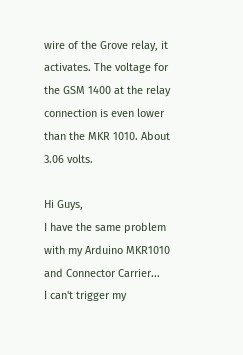wire of the Grove relay, it activates. The voltage for the GSM 1400 at the relay connection is even lower than the MKR 1010. About 3.06 volts.

Hi Guys,
I have the same problem with my Arduino MKR1010 and Connector Carrier...
I can't trigger my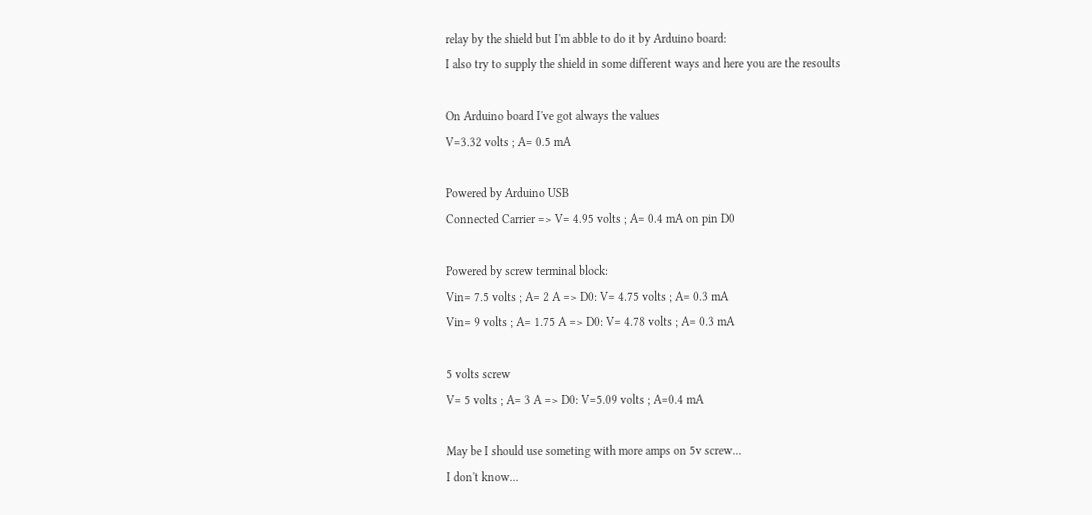relay by the shield but I'm abble to do it by Arduino board:
I also try to supply the shield in some different ways and here you are the resoults

On Arduino board I've got always the values
V=3.32 volts ; A= 0.5 mA

Powered by Arduino USB
Connected Carrier => V= 4.95 volts ; A= 0.4 mA on pin D0

Powered by screw terminal block:
Vin= 7.5 volts ; A= 2 A => D0: V= 4.75 volts ; A= 0.3 mA
Vin= 9 volts ; A= 1.75 A => D0: V= 4.78 volts ; A= 0.3 mA

5 volts screw
V= 5 volts ; A= 3 A => D0: V=5.09 volts ; A=0.4 mA

May be I should use someting with more amps on 5v screw...
I don't know...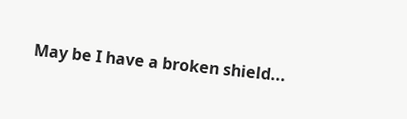May be I have a broken shield...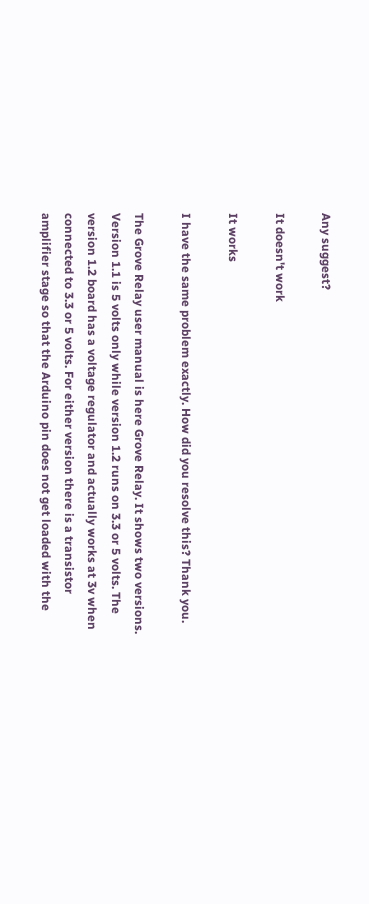Any suggest?

It doesn't work

It works

I have the same problem exactly. How did you resolve this? Thank you.

The Grove Relay user manual is here Grove Relay. It shows two versions. Version 1.1 is 5 volts only while version 1.2 runs on 3.3 or 5 volts. The version 1.2 board has a voltage regulator and actually works at 3v when connected to 3.3 or 5 volts. For either version there is a transistor amplifier stage so that the Arduino pin does not get loaded with the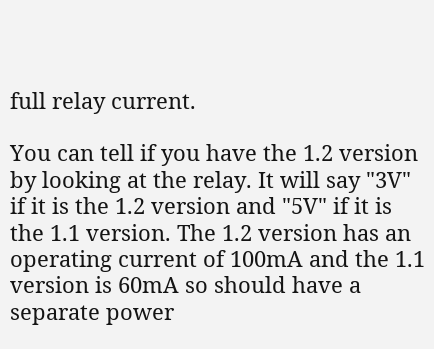full relay current.

You can tell if you have the 1.2 version by looking at the relay. It will say "3V" if it is the 1.2 version and "5V" if it is the 1.1 version. The 1.2 version has an operating current of 100mA and the 1.1 version is 60mA so should have a separate power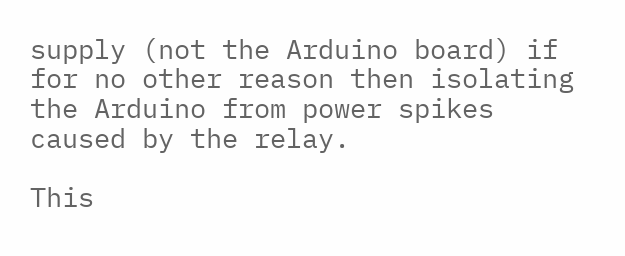supply (not the Arduino board) if for no other reason then isolating the Arduino from power spikes caused by the relay.

This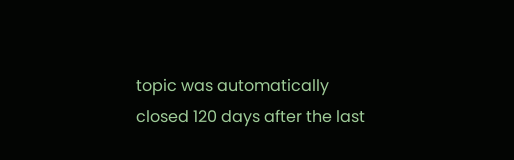topic was automatically closed 120 days after the last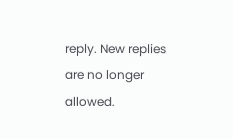reply. New replies are no longer allowed.